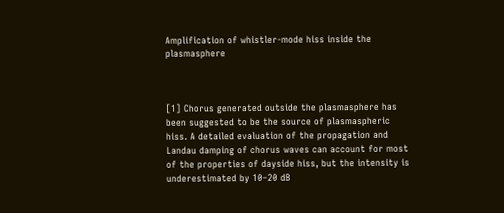Amplification of whistler-mode hiss inside the plasmasphere



[1] Chorus generated outside the plasmasphere has been suggested to be the source of plasmaspheric hiss. A detailed evaluation of the propagation and Landau damping of chorus waves can account for most of the properties of dayside hiss, but the intensity is underestimated by 10–20 dB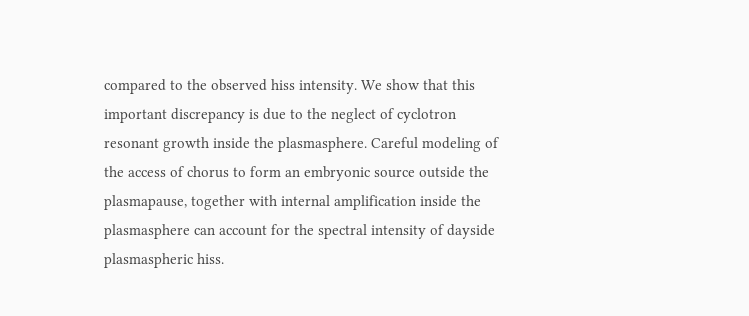compared to the observed hiss intensity. We show that this important discrepancy is due to the neglect of cyclotron resonant growth inside the plasmasphere. Careful modeling of the access of chorus to form an embryonic source outside the plasmapause, together with internal amplification inside the plasmasphere can account for the spectral intensity of dayside plasmaspheric hiss.